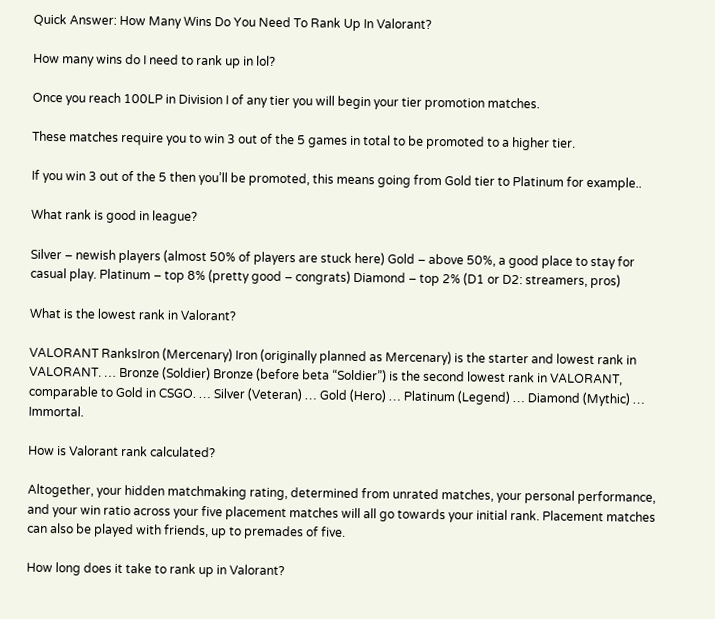Quick Answer: How Many Wins Do You Need To Rank Up In Valorant?

How many wins do I need to rank up in lol?

Once you reach 100LP in Division I of any tier you will begin your tier promotion matches.

These matches require you to win 3 out of the 5 games in total to be promoted to a higher tier.

If you win 3 out of the 5 then you’ll be promoted, this means going from Gold tier to Platinum for example..

What rank is good in league?

Silver – newish players (almost 50% of players are stuck here) Gold – above 50%, a good place to stay for casual play. Platinum – top 8% (pretty good – congrats) Diamond – top 2% (D1 or D2: streamers, pros)

What is the lowest rank in Valorant?

VALORANT RanksIron (Mercenary) Iron (originally planned as Mercenary) is the starter and lowest rank in VALORANT. … Bronze (Soldier) Bronze (before beta “Soldier”) is the second lowest rank in VALORANT, comparable to Gold in CSGO. … Silver (Veteran) … Gold (Hero) … Platinum (Legend) … Diamond (Mythic) … Immortal.

How is Valorant rank calculated?

Altogether, your hidden matchmaking rating, determined from unrated matches, your personal performance, and your win ratio across your five placement matches will all go towards your initial rank. Placement matches can also be played with friends, up to premades of five.

How long does it take to rank up in Valorant?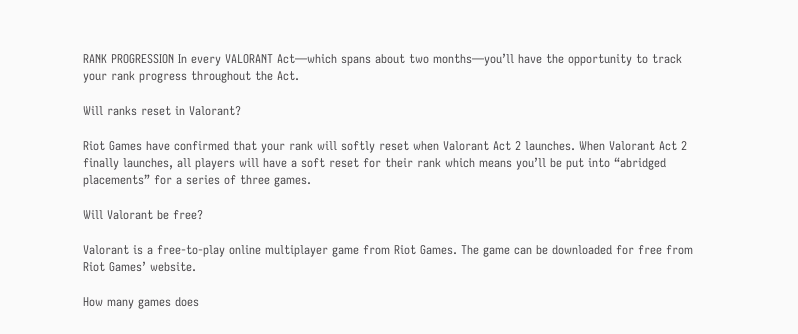RANK PROGRESSION In every VALORANT Act—which spans about two months—you’ll have the opportunity to track your rank progress throughout the Act.

Will ranks reset in Valorant?

Riot Games have confirmed that your rank will softly reset when Valorant Act 2 launches. When Valorant Act 2 finally launches, all players will have a soft reset for their rank which means you’ll be put into “abridged placements” for a series of three games.

Will Valorant be free?

Valorant is a free-to-play online multiplayer game from Riot Games. The game can be downloaded for free from Riot Games’ website.

How many games does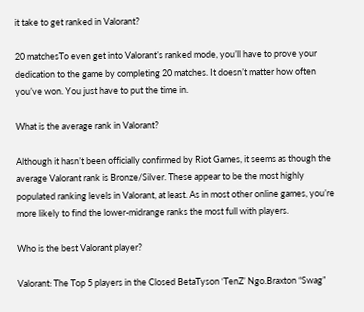it take to get ranked in Valorant?

20 matchesTo even get into Valorant’s ranked mode, you’ll have to prove your dedication to the game by completing 20 matches. It doesn’t matter how often you’ve won. You just have to put the time in.

What is the average rank in Valorant?

Although it hasn’t been officially confirmed by Riot Games, it seems as though the average Valorant rank is Bronze/Silver. These appear to be the most highly populated ranking levels in Valorant, at least. As in most other online games, you’re more likely to find the lower-midrange ranks the most full with players.

Who is the best Valorant player?

Valorant: The Top 5 players in the Closed BetaTyson ‘TenZ’ Ngo.Braxton “Swag”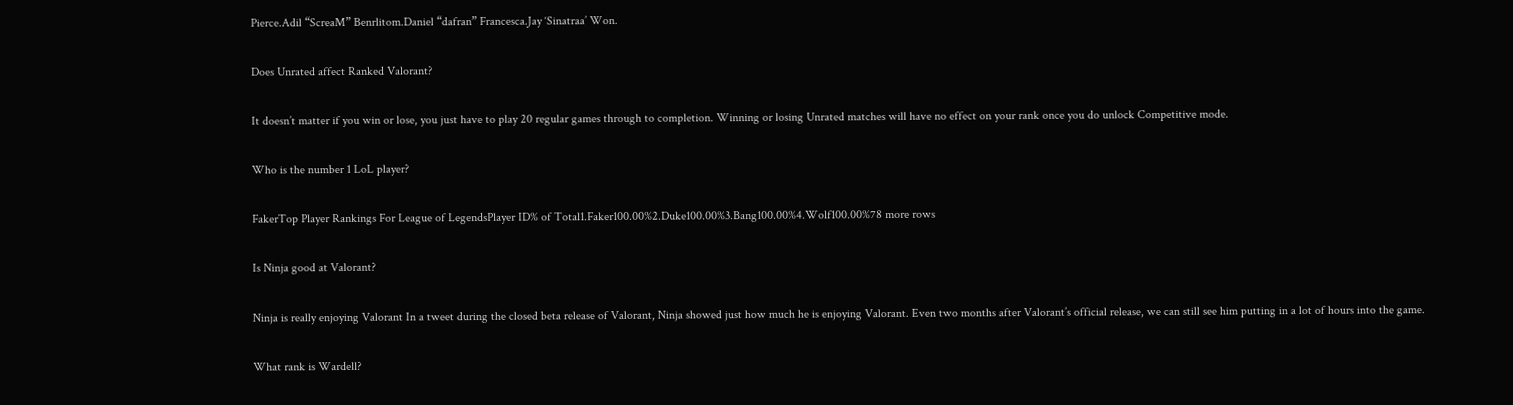Pierce.Adil “ScreaM” Benrlitom.Daniel “dafran” Francesca.Jay ‘Sinatraa’ Won.

Does Unrated affect Ranked Valorant?

It doesn’t matter if you win or lose, you just have to play 20 regular games through to completion. Winning or losing Unrated matches will have no effect on your rank once you do unlock Competitive mode.

Who is the number 1 LoL player?

FakerTop Player Rankings For League of LegendsPlayer ID% of Total1.Faker100.00%2.Duke100.00%3.Bang100.00%4.Wolf100.00%78 more rows

Is Ninja good at Valorant?

Ninja is really enjoying Valorant In a tweet during the closed beta release of Valorant, Ninja showed just how much he is enjoying Valorant. Even two months after Valorant’s official release, we can still see him putting in a lot of hours into the game.

What rank is Wardell?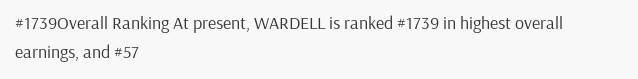#1739Overall Ranking At present, WARDELL is ranked #1739 in highest overall earnings, and #57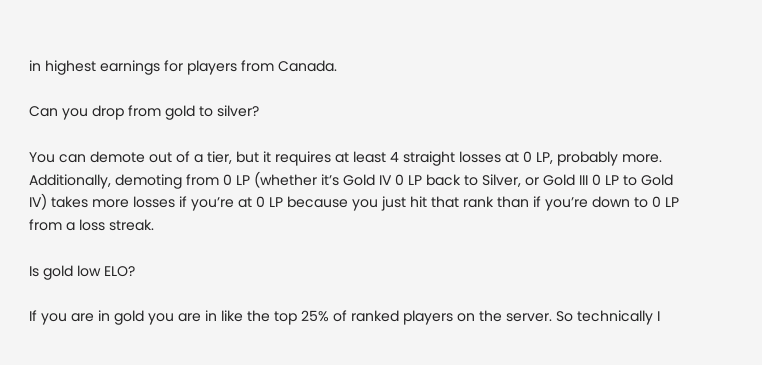in highest earnings for players from Canada.

Can you drop from gold to silver?

You can demote out of a tier, but it requires at least 4 straight losses at 0 LP, probably more. Additionally, demoting from 0 LP (whether it’s Gold IV 0 LP back to Silver, or Gold III 0 LP to Gold IV) takes more losses if you’re at 0 LP because you just hit that rank than if you’re down to 0 LP from a loss streak.

Is gold low ELO?

If you are in gold you are in like the top 25% of ranked players on the server. So technically I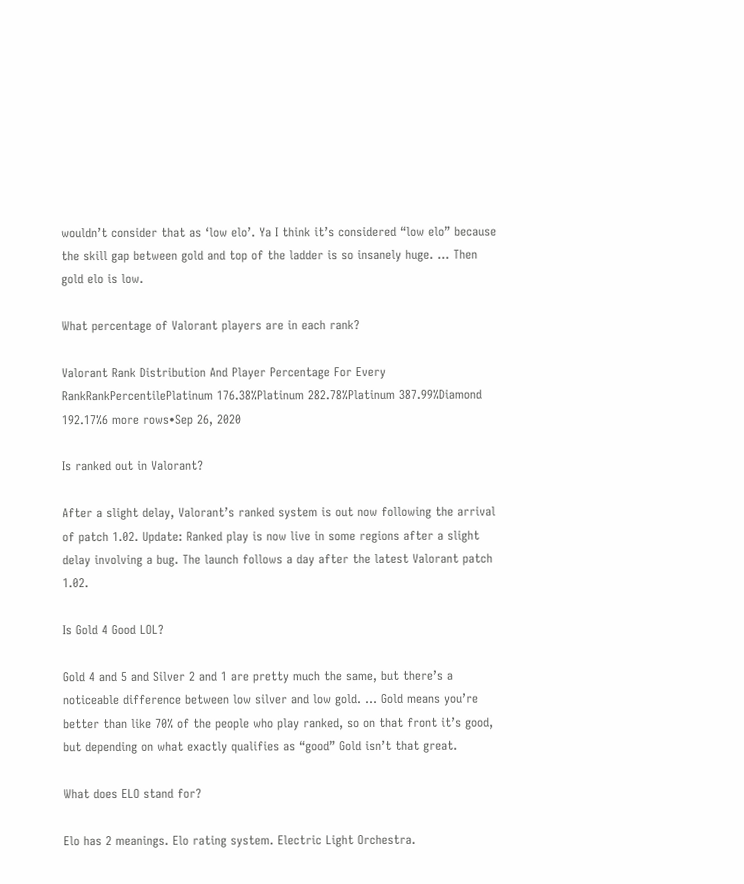wouldn’t consider that as ‘low elo’. Ya I think it’s considered “low elo” because the skill gap between gold and top of the ladder is so insanely huge. … Then gold elo is low.

What percentage of Valorant players are in each rank?

Valorant Rank Distribution And Player Percentage For Every RankRankPercentilePlatinum 176.38%Platinum 282.78%Platinum 387.99%Diamond 192.17%6 more rows•Sep 26, 2020

Is ranked out in Valorant?

After a slight delay, Valorant’s ranked system is out now following the arrival of patch 1.02. Update: Ranked play is now live in some regions after a slight delay involving a bug. The launch follows a day after the latest Valorant patch 1.02.

Is Gold 4 Good LOL?

Gold 4 and 5 and Silver 2 and 1 are pretty much the same, but there’s a noticeable difference between low silver and low gold. … Gold means you’re better than like 70% of the people who play ranked, so on that front it’s good, but depending on what exactly qualifies as “good” Gold isn’t that great.

What does ELO stand for?

Elo has 2 meanings. Elo rating system. Electric Light Orchestra.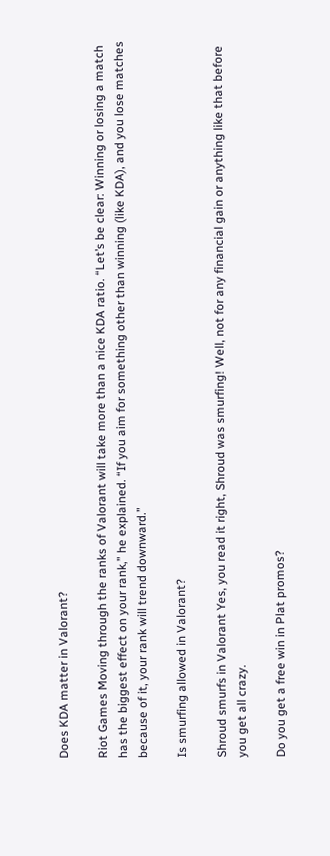Does KDA matter in Valorant?

Riot Games Moving through the ranks of Valorant will take more than a nice KDA ratio. “Let’s be clear: Winning or losing a match has the biggest effect on your rank,” he explained. “If you aim for something other than winning (like KDA), and you lose matches because of it, your rank will trend downward.”

Is smurfing allowed in Valorant?

Shroud smurfs in Valorant Yes, you read it right, Shroud was smurfing! Well, not for any financial gain or anything like that before you get all crazy.

Do you get a free win in Plat promos?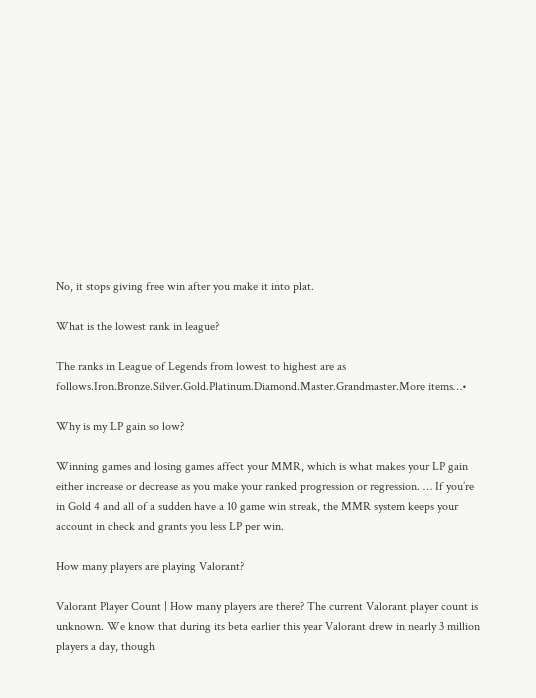No, it stops giving free win after you make it into plat.

What is the lowest rank in league?

The ranks in League of Legends from lowest to highest are as follows.Iron.Bronze.Silver.Gold.Platinum.Diamond.Master.Grandmaster.More items…•

Why is my LP gain so low?

Winning games and losing games affect your MMR, which is what makes your LP gain either increase or decrease as you make your ranked progression or regression. … If you’re in Gold 4 and all of a sudden have a 10 game win streak, the MMR system keeps your account in check and grants you less LP per win.

How many players are playing Valorant?

Valorant Player Count | How many players are there? The current Valorant player count is unknown. We know that during its beta earlier this year Valorant drew in nearly 3 million players a day, though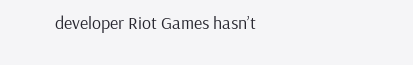developer Riot Games hasn’t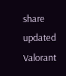share updated Valorant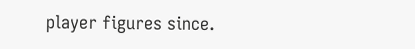player figures since.